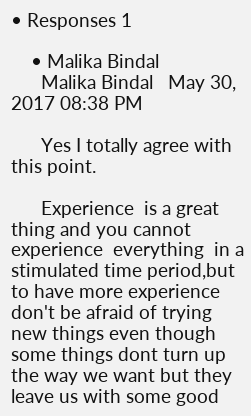• Responses 1

    • Malika Bindal
      Malika Bindal   May 30, 2017 08:38 PM

      Yes I totally agree with this point.

      Experience  is a great thing and you cannot  experience  everything  in a stimulated time period,but to have more experience  don't be afraid of trying  new things even though some things dont turn up the way we want but they leave us with some good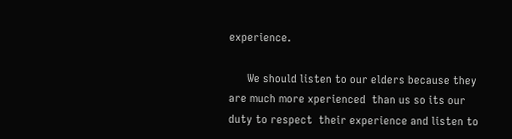experience.

      We should listen to our elders because they are much more xperienced  than us so its our duty to respect  their experience and listen to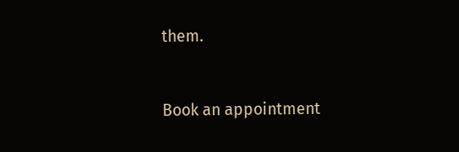them.


Book an appointment